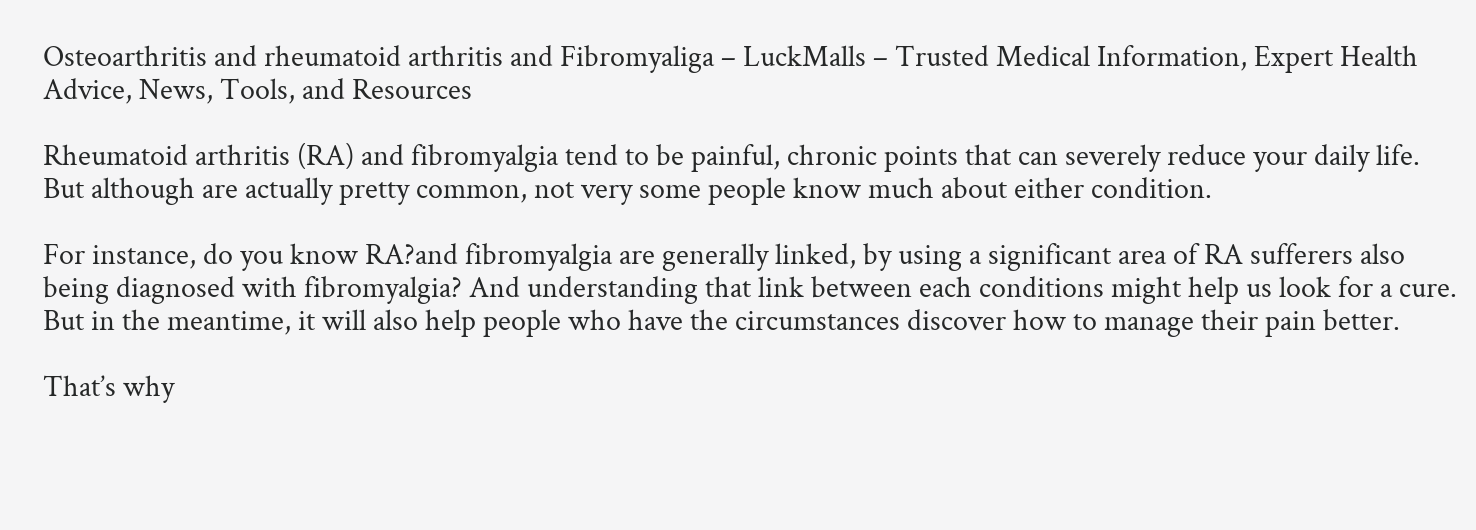Osteoarthritis and rheumatoid arthritis and Fibromyaliga – LuckMalls – Trusted Medical Information, Expert Health Advice, News, Tools, and Resources

Rheumatoid arthritis (RA) and fibromyalgia tend to be painful, chronic points that can severely reduce your daily life. But although are actually pretty common, not very some people know much about either condition.

For instance, do you know RA?and fibromyalgia are generally linked, by using a significant area of RA sufferers also being diagnosed with fibromyalgia? And understanding that link between each conditions might help us look for a cure. But in the meantime, it will also help people who have the circumstances discover how to manage their pain better.

That’s why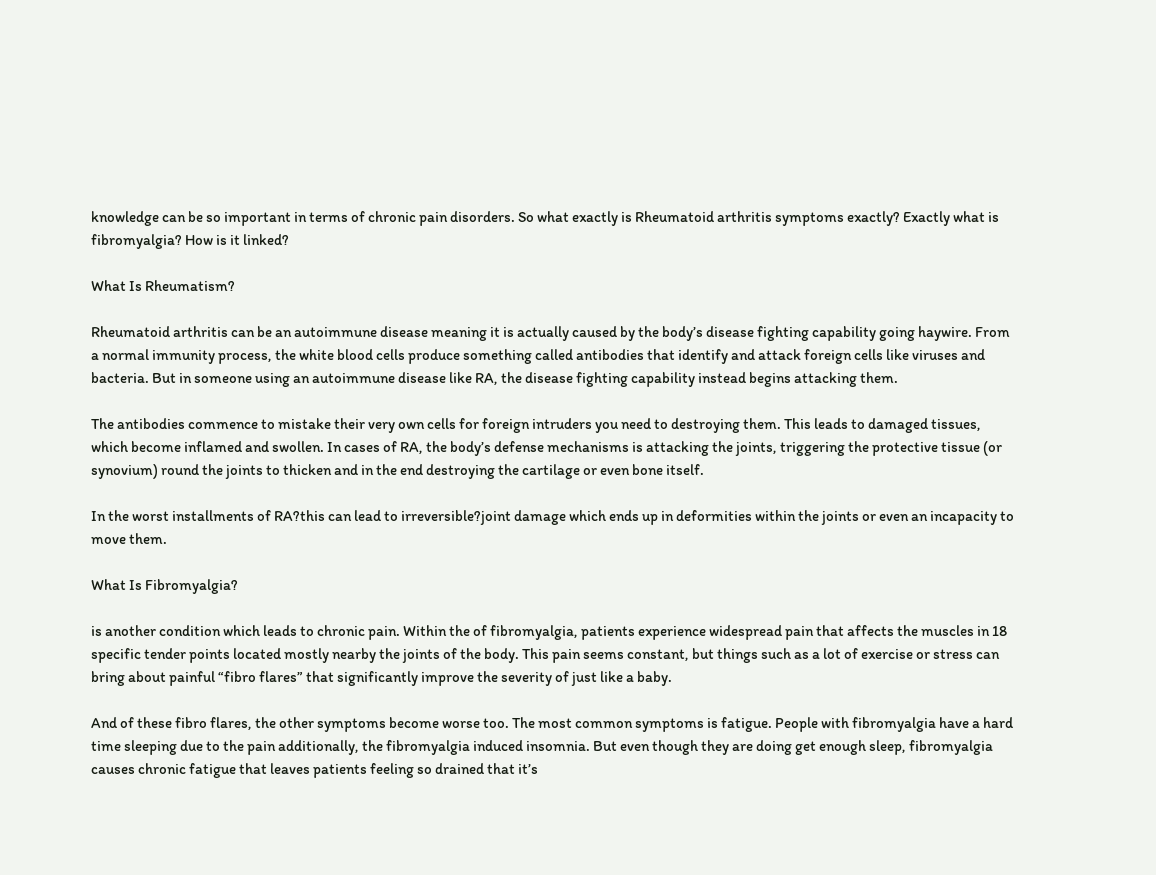knowledge can be so important in terms of chronic pain disorders. So what exactly is Rheumatoid arthritis symptoms exactly? Exactly what is fibromyalgia? How is it linked?

What Is Rheumatism?

Rheumatoid arthritis can be an autoimmune disease meaning it is actually caused by the body’s disease fighting capability going haywire. From a normal immunity process, the white blood cells produce something called antibodies that identify and attack foreign cells like viruses and bacteria. But in someone using an autoimmune disease like RA, the disease fighting capability instead begins attacking them.

The antibodies commence to mistake their very own cells for foreign intruders you need to destroying them. This leads to damaged tissues, which become inflamed and swollen. In cases of RA, the body’s defense mechanisms is attacking the joints, triggering the protective tissue (or synovium) round the joints to thicken and in the end destroying the cartilage or even bone itself.

In the worst installments of RA?this can lead to irreversible?joint damage which ends up in deformities within the joints or even an incapacity to move them.

What Is Fibromyalgia?

is another condition which leads to chronic pain. Within the of fibromyalgia, patients experience widespread pain that affects the muscles in 18 specific tender points located mostly nearby the joints of the body. This pain seems constant, but things such as a lot of exercise or stress can bring about painful “fibro flares” that significantly improve the severity of just like a baby.

And of these fibro flares, the other symptoms become worse too. The most common symptoms is fatigue. People with fibromyalgia have a hard time sleeping due to the pain additionally, the fibromyalgia induced insomnia. But even though they are doing get enough sleep, fibromyalgia causes chronic fatigue that leaves patients feeling so drained that it’s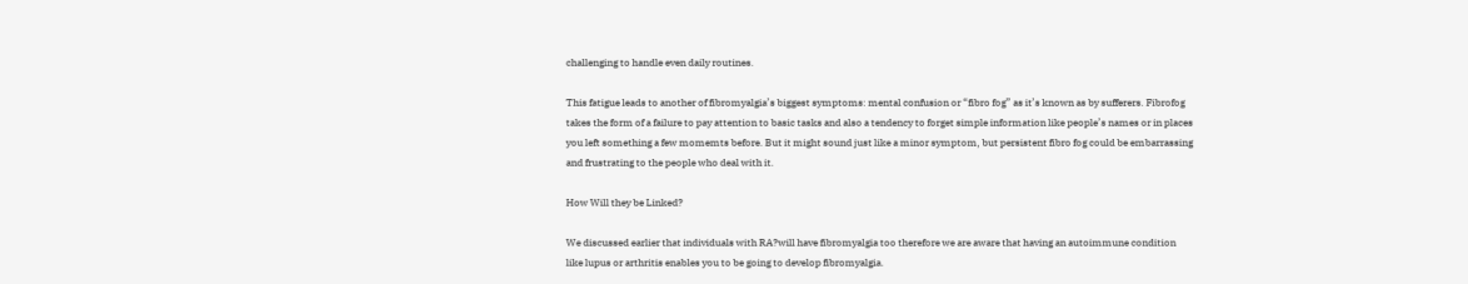challenging to handle even daily routines.

This fatigue leads to another of fibromyalgia’s biggest symptoms: mental confusion or “fibro fog” as it’s known as by sufferers. Fibrofog takes the form of a failure to pay attention to basic tasks and also a tendency to forget simple information like people’s names or in places you left something a few momemts before. But it might sound just like a minor symptom, but persistent fibro fog could be embarrassing and frustrating to the people who deal with it.

How Will they be Linked?

We discussed earlier that individuals with RA?will have fibromyalgia too therefore we are aware that having an autoimmune condition like lupus or arthritis enables you to be going to develop fibromyalgia.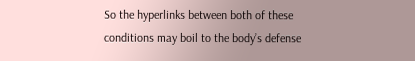So the hyperlinks between both of these conditions may boil to the body’s defense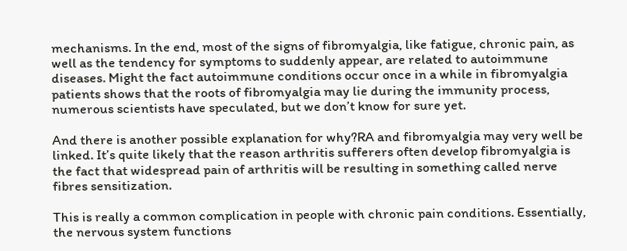mechanisms. In the end, most of the signs of fibromyalgia, like fatigue, chronic pain, as well as the tendency for symptoms to suddenly appear, are related to autoimmune diseases. Might the fact autoimmune conditions occur once in a while in fibromyalgia patients shows that the roots of fibromyalgia may lie during the immunity process, numerous scientists have speculated, but we don’t know for sure yet.

And there is another possible explanation for why?RA and fibromyalgia may very well be linked. It’s quite likely that the reason arthritis sufferers often develop fibromyalgia is the fact that widespread pain of arthritis will be resulting in something called nerve fibres sensitization.

This is really a common complication in people with chronic pain conditions. Essentially, the nervous system functions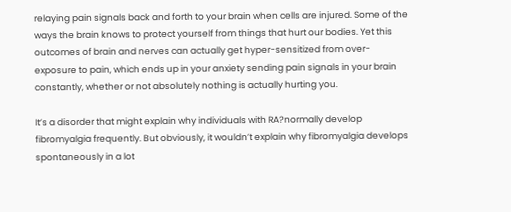relaying pain signals back and forth to your brain when cells are injured. Some of the ways the brain knows to protect yourself from things that hurt our bodies. Yet this outcomes of brain and nerves can actually get hyper-sensitized from over-exposure to pain, which ends up in your anxiety sending pain signals in your brain constantly, whether or not absolutely nothing is actually hurting you.

It’s a disorder that might explain why individuals with RA?normally develop fibromyalgia frequently. But obviously, it wouldn’t explain why fibromyalgia develops spontaneously in a lot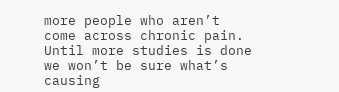more people who aren’t come across chronic pain. Until more studies is done we won’t be sure what’s causing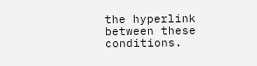the hyperlink between these conditions.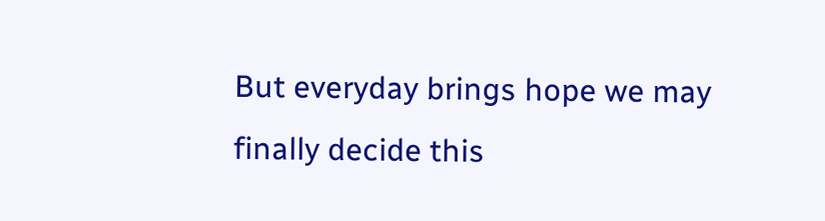But everyday brings hope we may finally decide this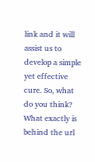link and it will assist us to develop a simple yet effective cure. So, what do you think? What exactly is behind the url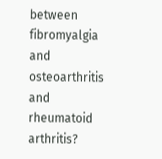between fibromyalgia and osteoarthritis and rheumatoid arthritis?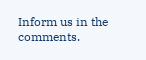Inform us in the comments.